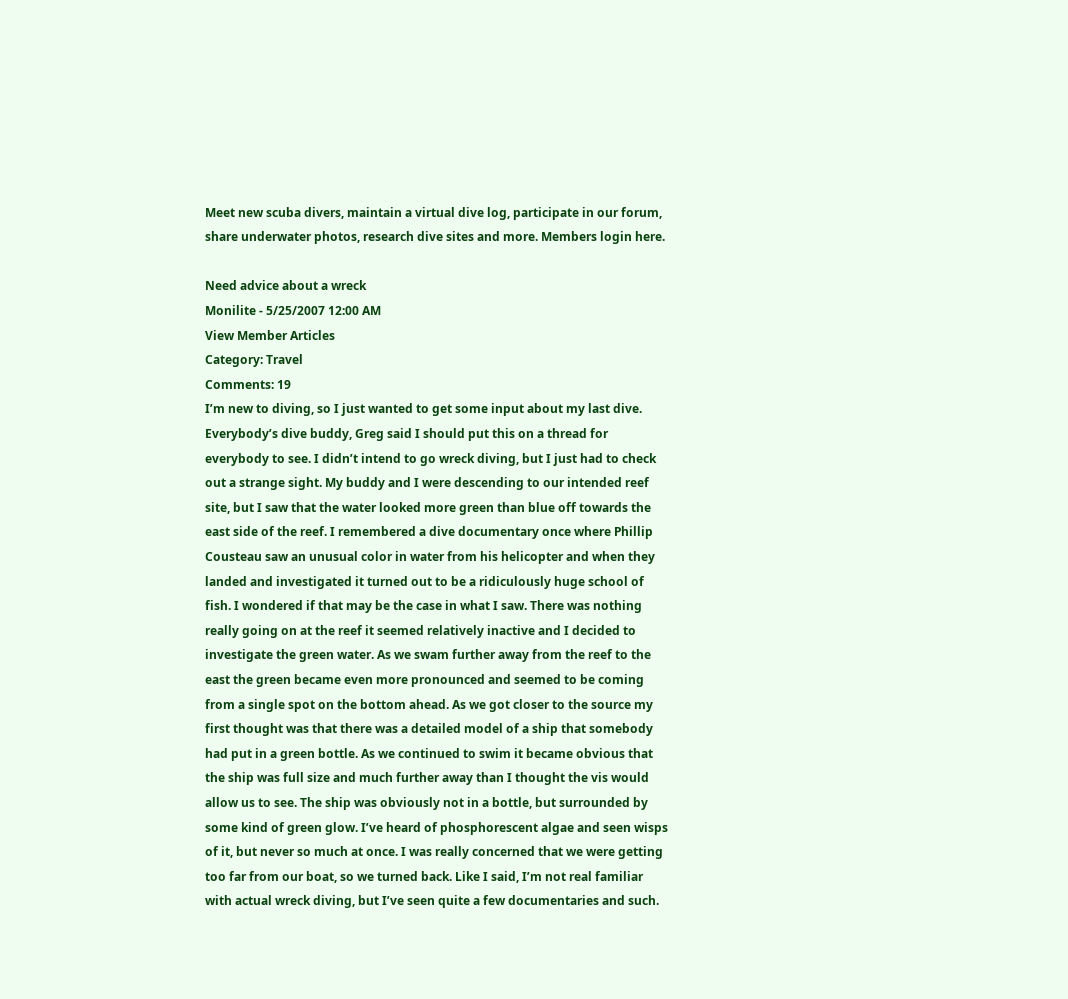Meet new scuba divers, maintain a virtual dive log, participate in our forum, share underwater photos, research dive sites and more. Members login here.

Need advice about a wreck
Monilite - 5/25/2007 12:00 AM
View Member Articles
Category: Travel
Comments: 19
I’m new to diving, so I just wanted to get some input about my last dive. Everybody’s dive buddy, Greg said I should put this on a thread for everybody to see. I didn’t intend to go wreck diving, but I just had to check out a strange sight. My buddy and I were descending to our intended reef site, but I saw that the water looked more green than blue off towards the east side of the reef. I remembered a dive documentary once where Phillip Cousteau saw an unusual color in water from his helicopter and when they landed and investigated it turned out to be a ridiculously huge school of fish. I wondered if that may be the case in what I saw. There was nothing really going on at the reef it seemed relatively inactive and I decided to investigate the green water. As we swam further away from the reef to the east the green became even more pronounced and seemed to be coming from a single spot on the bottom ahead. As we got closer to the source my first thought was that there was a detailed model of a ship that somebody had put in a green bottle. As we continued to swim it became obvious that the ship was full size and much further away than I thought the vis would allow us to see. The ship was obviously not in a bottle, but surrounded by some kind of green glow. I’ve heard of phosphorescent algae and seen wisps of it, but never so much at once. I was really concerned that we were getting too far from our boat, so we turned back. Like I said, I’m not real familiar with actual wreck diving, but I’ve seen quite a few documentaries and such.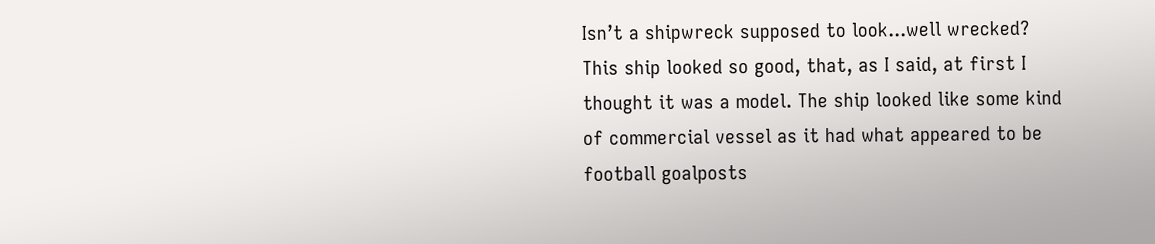Isn’t a shipwreck supposed to look...well wrecked? This ship looked so good, that, as I said, at first I thought it was a model. The ship looked like some kind of commercial vessel as it had what appeared to be football goalposts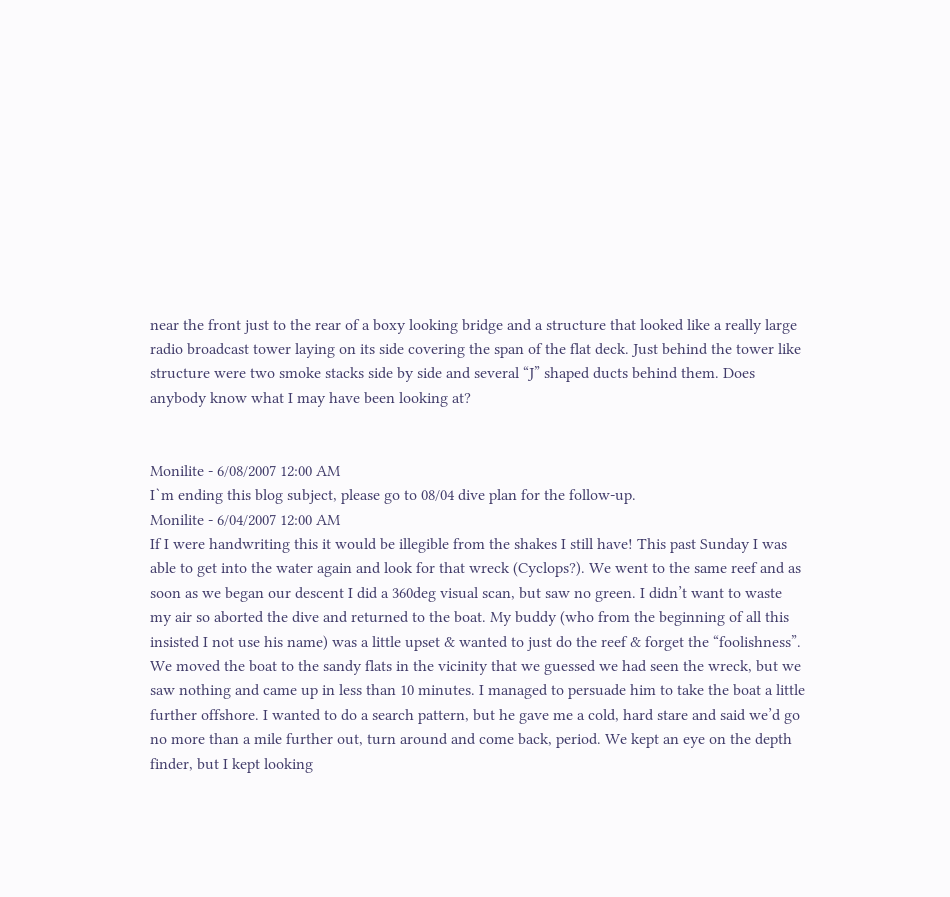near the front just to the rear of a boxy looking bridge and a structure that looked like a really large radio broadcast tower laying on its side covering the span of the flat deck. Just behind the tower like structure were two smoke stacks side by side and several “J” shaped ducts behind them. Does anybody know what I may have been looking at?


Monilite - 6/08/2007 12:00 AM
I`m ending this blog subject, please go to 08/04 dive plan for the follow-up.
Monilite - 6/04/2007 12:00 AM
If I were handwriting this it would be illegible from the shakes I still have! This past Sunday I was able to get into the water again and look for that wreck (Cyclops?). We went to the same reef and as soon as we began our descent I did a 360deg visual scan, but saw no green. I didn’t want to waste my air so aborted the dive and returned to the boat. My buddy (who from the beginning of all this insisted I not use his name) was a little upset & wanted to just do the reef & forget the “foolishness”. We moved the boat to the sandy flats in the vicinity that we guessed we had seen the wreck, but we saw nothing and came up in less than 10 minutes. I managed to persuade him to take the boat a little further offshore. I wanted to do a search pattern, but he gave me a cold, hard stare and said we’d go no more than a mile further out, turn around and come back, period. We kept an eye on the depth finder, but I kept looking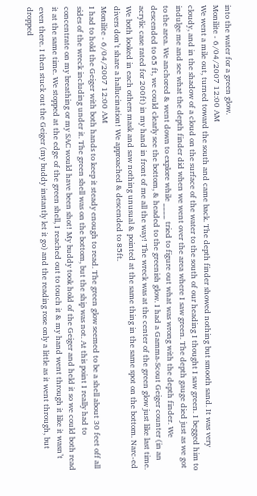into the water for a green glow.
Monilite - 6/04/2007 12:00 AM
We went a mile out, turned toward the south and came back. The depth finder showed nothing but smooth sand. It was very cloudy, and in the shadow of a cloud on the surface of the water to the south of our heading I thought I saw green. I begged him to indulge me and see what the depth finder did when we went over the area where I saw green. The depth gauge died just as we got to the area. We anchored & went down to explore while ____ tried to figure out what was wrong with the depth finder. We descended to 65 ft, we could clearly see the bottom, & headed to the greenish glow. I had a Gamma-Scout Geiger counter (in an acrylic case rated for 200ft) in my hand in front of me all the way! The wreck was at the center of the green glow just like last time. We both looked in each others mask and saw nothing unusual & pointed at the same thing in the same spot on the bottom. Narc-ed divers don’t share a hallucination! We approached & descended to 85ft.
Monilite - 6/04/2007 12:00 AM
I had to hold the Geiger with both hands to keep it steady enough to read. The green glow seemed to be a shell about 30 feet off all sides of the wreck including under it. The green shell was on the bottom, but the ship was not. At this point I really had to concentrate on my breathing or my SAC would have been shot! My buddy took hold of the Geiger and held it so we could both read it at the same time. We stopped at the edge of the green shell, I reached out to touch it & my hand went through it like it wasn’t even there. I then stuck out the Geiger (my buddy instantly let it go) and the reading rose only a little as it went through, but dropped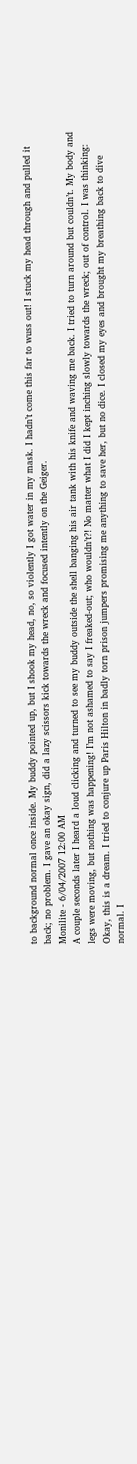to background normal once inside. My buddy pointed up, but I shook my head, no, so violently I got water in my mask. I hadn’t come this far to wuss out! I stuck my head through and pulled it back; no problem. I gave an okay sign, did a lazy scissors kick towards the wreck and focused intently on the Geiger.
Monilite - 6/04/2007 12:00 AM
A couple seconds later I heard a loud clicking and turned to see my buddy outside the shell banging his air tank with his knife and waving me back. I tried to turn around but couldn’t. My body and legs were moving, but nothing was happening! I’m not ashamed to say I freaked-out; who wouldn’t?! No matter what I did I kept inching slowly towards the wreck; out of control. I was thinking: Okay, this is a dream. I tried to conjure up Paris Hilton in badly torn prison jumpers promising me anything to save her, but no dice. I closed my eyes and brought my breathing back to dive normal. I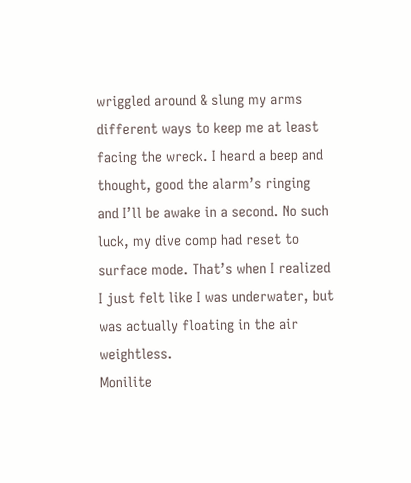wriggled around & slung my arms different ways to keep me at least facing the wreck. I heard a beep and thought, good the alarm’s ringing and I’ll be awake in a second. No such luck, my dive comp had reset to surface mode. That’s when I realized I just felt like I was underwater, but was actually floating in the air weightless.
Monilite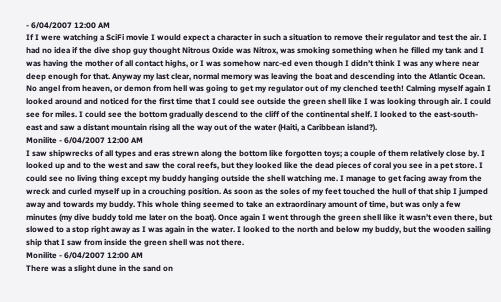- 6/04/2007 12:00 AM
If I were watching a SciFi movie I would expect a character in such a situation to remove their regulator and test the air. I had no idea if the dive shop guy thought Nitrous Oxide was Nitrox, was smoking something when he filled my tank and I was having the mother of all contact highs, or I was somehow narc-ed even though I didn’t think I was any where near deep enough for that. Anyway my last clear, normal memory was leaving the boat and descending into the Atlantic Ocean. No angel from heaven, or demon from hell was going to get my regulator out of my clenched teeth! Calming myself again I looked around and noticed for the first time that I could see outside the green shell like I was looking through air. I could see for miles. I could see the bottom gradually descend to the cliff of the continental shelf. I looked to the east-south-east and saw a distant mountain rising all the way out of the water (Haiti, a Caribbean island?).
Monilite - 6/04/2007 12:00 AM
I saw shipwrecks of all types and eras strewn along the bottom like forgotten toys; a couple of them relatively close by. I looked up and to the west and saw the coral reefs, but they looked like the dead pieces of coral you see in a pet store. I could see no living thing except my buddy hanging outside the shell watching me. I manage to get facing away from the wreck and curled myself up in a crouching position. As soon as the soles of my feet touched the hull of that ship I jumped away and towards my buddy. This whole thing seemed to take an extraordinary amount of time, but was only a few minutes (my dive buddy told me later on the boat). Once again I went through the green shell like it wasn’t even there, but slowed to a stop right away as I was again in the water. I looked to the north and below my buddy, but the wooden sailing ship that I saw from inside the green shell was not there.
Monilite - 6/04/2007 12:00 AM
There was a slight dune in the sand on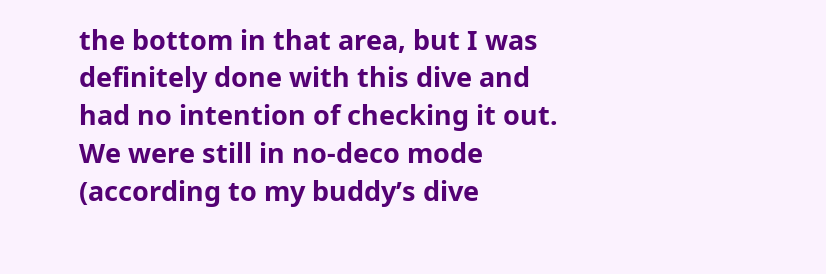the bottom in that area, but I was definitely done with this dive and had no intention of checking it out. We were still in no-deco mode (according to my buddy’s dive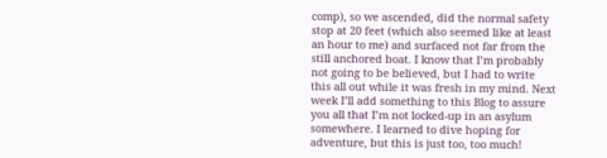comp), so we ascended, did the normal safety stop at 20 feet (which also seemed like at least an hour to me) and surfaced not far from the still anchored boat. I know that I’m probably not going to be believed, but I had to write this all out while it was fresh in my mind. Next week I’ll add something to this Blog to assure you all that I’m not locked-up in an asylum somewhere. I learned to dive hoping for adventure, but this is just too, too much!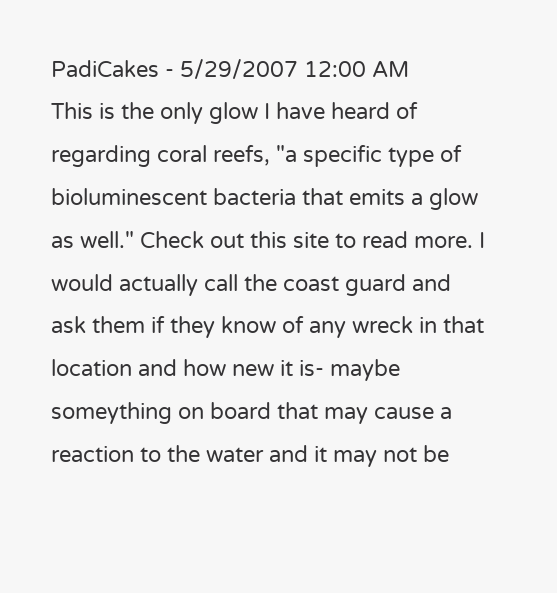PadiCakes - 5/29/2007 12:00 AM
This is the only glow I have heard of regarding coral reefs, "a specific type of bioluminescent bacteria that emits a glow as well." Check out this site to read more. I would actually call the coast guard and ask them if they know of any wreck in that location and how new it is- maybe someything on board that may cause a reaction to the water and it may not be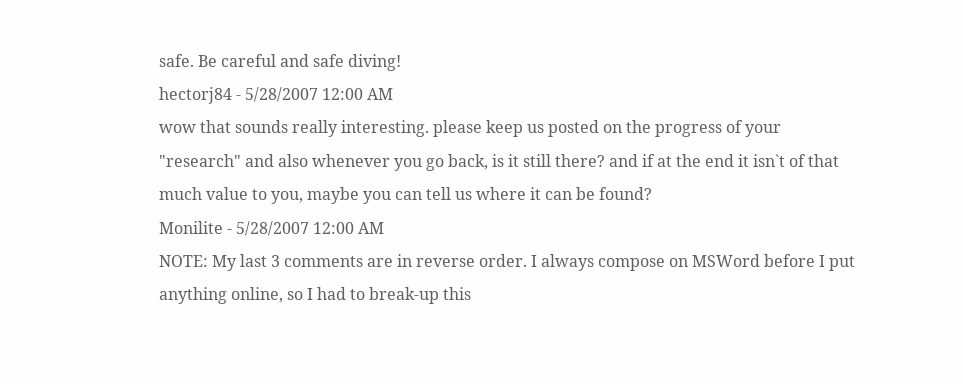safe. Be careful and safe diving!
hectorj84 - 5/28/2007 12:00 AM
wow that sounds really interesting. please keep us posted on the progress of your "research" and also whenever you go back, is it still there? and if at the end it isn`t of that much value to you, maybe you can tell us where it can be found?
Monilite - 5/28/2007 12:00 AM
NOTE: My last 3 comments are in reverse order. I always compose on MSWord before I put anything online, so I had to break-up this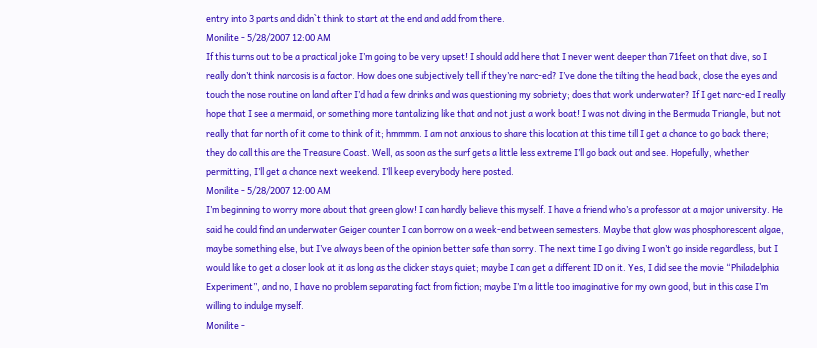entry into 3 parts and didn`t think to start at the end and add from there.
Monilite - 5/28/2007 12:00 AM
If this turns out to be a practical joke I’m going to be very upset! I should add here that I never went deeper than 71feet on that dive, so I really don’t think narcosis is a factor. How does one subjectively tell if they’re narc-ed? I’ve done the tilting the head back, close the eyes and touch the nose routine on land after I’d had a few drinks and was questioning my sobriety; does that work underwater? If I get narc-ed I really hope that I see a mermaid, or something more tantalizing like that and not just a work boat! I was not diving in the Bermuda Triangle, but not really that far north of it come to think of it; hmmmm. I am not anxious to share this location at this time till I get a chance to go back there; they do call this are the Treasure Coast. Well, as soon as the surf gets a little less extreme I’ll go back out and see. Hopefully, whether permitting, I’ll get a chance next weekend. I’ll keep everybody here posted.
Monilite - 5/28/2007 12:00 AM
I’m beginning to worry more about that green glow! I can hardly believe this myself. I have a friend who’s a professor at a major university. He said he could find an underwater Geiger counter I can borrow on a week-end between semesters. Maybe that glow was phosphorescent algae, maybe something else, but I’ve always been of the opinion better safe than sorry. The next time I go diving I won’t go inside regardless, but I would like to get a closer look at it as long as the clicker stays quiet; maybe I can get a different ID on it. Yes, I did see the movie “Philadelphia Experiment”, and no, I have no problem separating fact from fiction; maybe I’m a little too imaginative for my own good, but in this case I’m willing to indulge myself.
Monilite -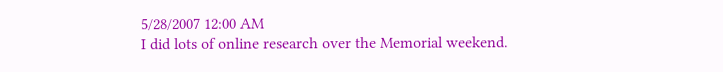5/28/2007 12:00 AM
I did lots of online research over the Memorial weekend.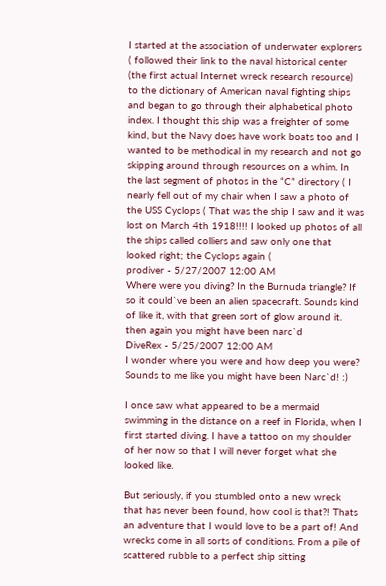I started at the association of underwater explorers ( followed their link to the naval historical center (the first actual Internet wreck research resource) to the dictionary of American naval fighting ships and began to go through their alphabetical photo index. I thought this ship was a freighter of some kind, but the Navy does have work boats too and I wanted to be methodical in my research and not go skipping around through resources on a whim. In the last segment of photos in the “C” directory ( I nearly fell out of my chair when I saw a photo of the USS Cyclops ( That was the ship I saw and it was lost on March 4th 1918!!!! I looked up photos of all the ships called colliers and saw only one that looked right; the Cyclops again (
prodiver - 5/27/2007 12:00 AM
Where were you diving? In the Burnuda triangle? If so it could`ve been an alien spacecraft. Sounds kind of like it, with that green sort of glow around it. then again you might have been narc`d
DiveRex - 5/25/2007 12:00 AM
I wonder where you were and how deep you were? Sounds to me like you might have been Narc`d! :)

I once saw what appeared to be a mermaid swimming in the distance on a reef in Florida, when I first started diving. I have a tattoo on my shoulder of her now so that I will never forget what she looked like.

But seriously, if you stumbled onto a new wreck that has never been found, how cool is that?! Thats an adventure that I would love to be a part of! And wrecks come in all sorts of conditions. From a pile of scattered rubble to a perfect ship sitting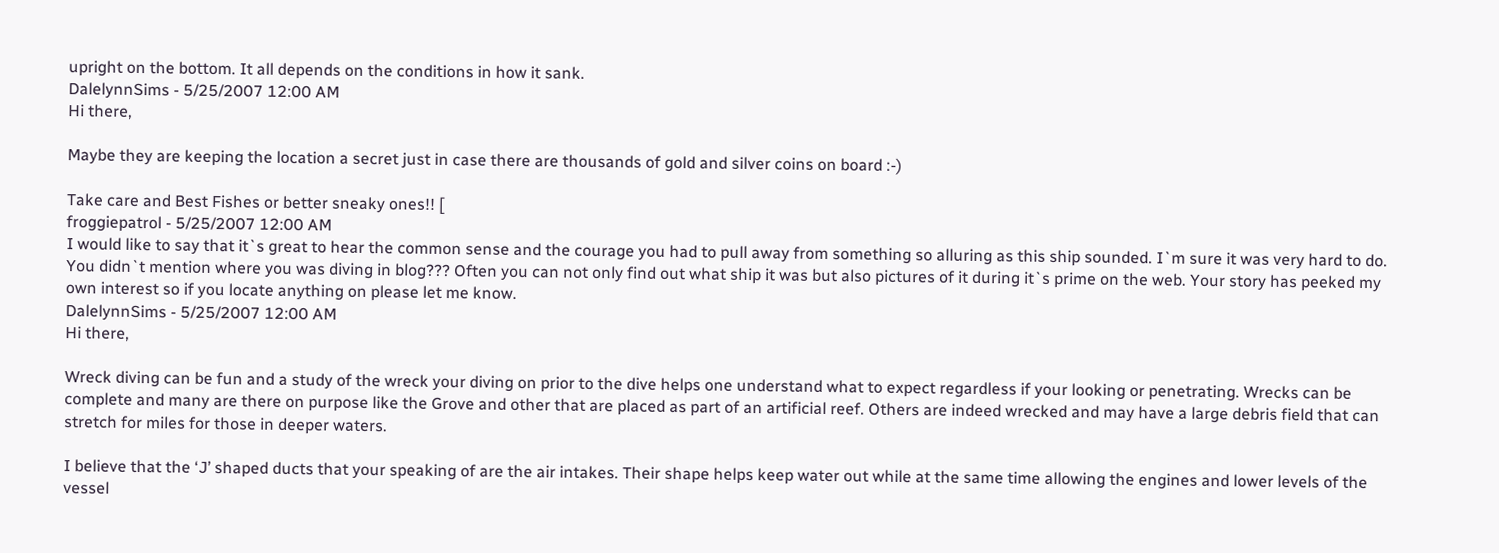upright on the bottom. It all depends on the conditions in how it sank.
DalelynnSims - 5/25/2007 12:00 AM
Hi there,

Maybe they are keeping the location a secret just in case there are thousands of gold and silver coins on board :-)

Take care and Best Fishes or better sneaky ones!! [
froggiepatrol - 5/25/2007 12:00 AM
I would like to say that it`s great to hear the common sense and the courage you had to pull away from something so alluring as this ship sounded. I`m sure it was very hard to do. You didn`t mention where you was diving in blog??? Often you can not only find out what ship it was but also pictures of it during it`s prime on the web. Your story has peeked my own interest so if you locate anything on please let me know.
DalelynnSims - 5/25/2007 12:00 AM
Hi there,

Wreck diving can be fun and a study of the wreck your diving on prior to the dive helps one understand what to expect regardless if your looking or penetrating. Wrecks can be complete and many are there on purpose like the Grove and other that are placed as part of an artificial reef. Others are indeed wrecked and may have a large debris field that can stretch for miles for those in deeper waters.

I believe that the ‘J’ shaped ducts that your speaking of are the air intakes. Their shape helps keep water out while at the same time allowing the engines and lower levels of the vessel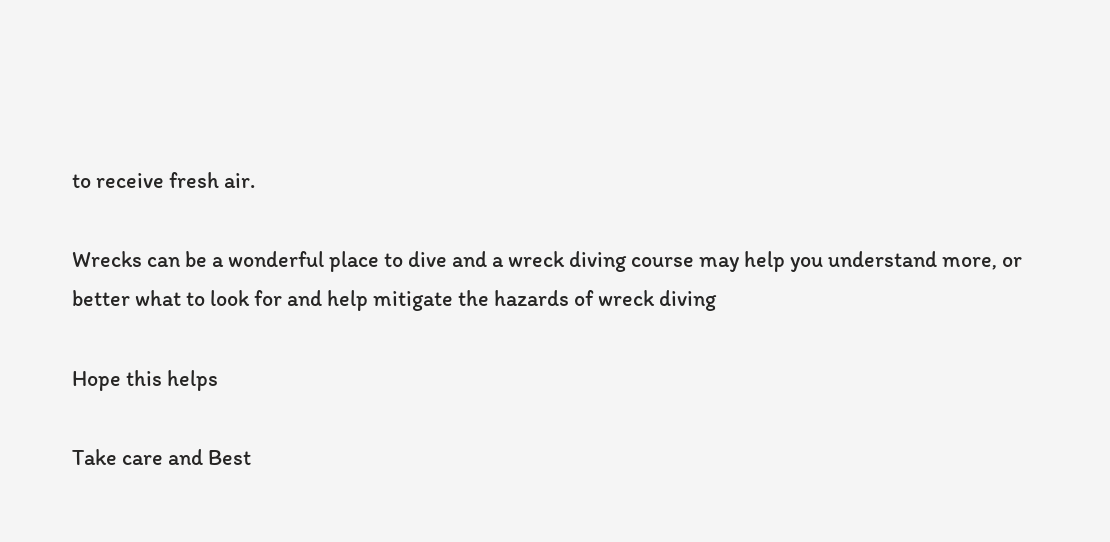to receive fresh air.

Wrecks can be a wonderful place to dive and a wreck diving course may help you understand more, or better what to look for and help mitigate the hazards of wreck diving

Hope this helps

Take care and Best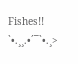Fishes!! `•.¸¸.•´¯`•.¸>